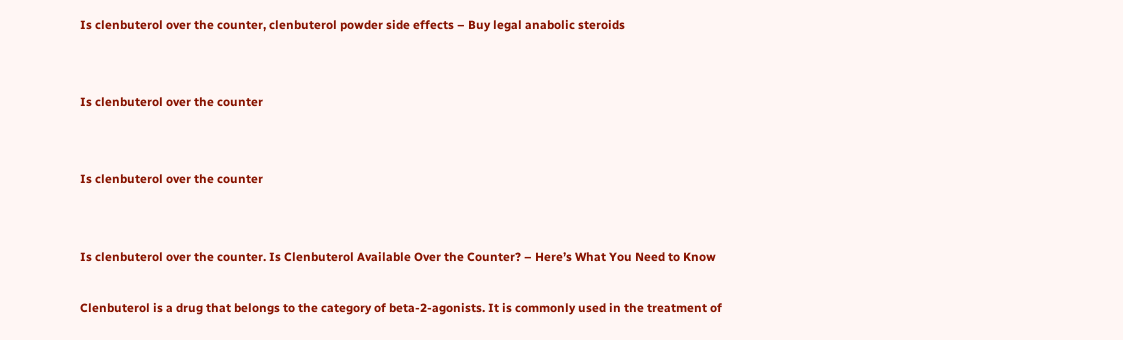Is clenbuterol over the counter, clenbuterol powder side effects – Buy legal anabolic steroids


Is clenbuterol over the counter


Is clenbuterol over the counter


Is clenbuterol over the counter. Is Clenbuterol Available Over the Counter? – Here’s What You Need to Know

Clenbuterol is a drug that belongs to the category of beta-2-agonists. It is commonly used in the treatment of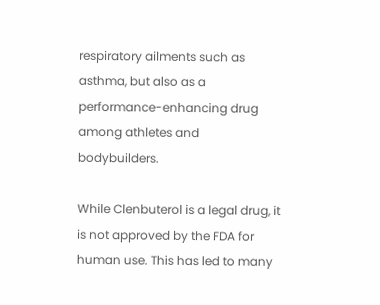respiratory ailments such as asthma, but also as a performance-enhancing drug among athletes and bodybuilders.

While Clenbuterol is a legal drug, it is not approved by the FDA for human use. This has led to many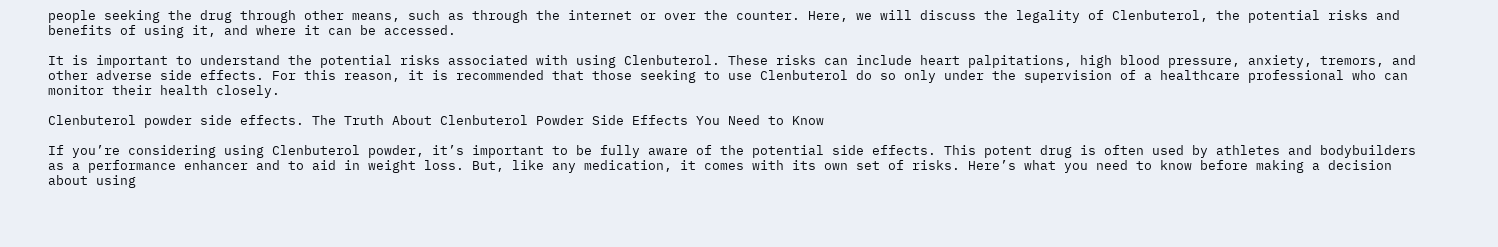people seeking the drug through other means, such as through the internet or over the counter. Here, we will discuss the legality of Clenbuterol, the potential risks and benefits of using it, and where it can be accessed.

It is important to understand the potential risks associated with using Clenbuterol. These risks can include heart palpitations, high blood pressure, anxiety, tremors, and other adverse side effects. For this reason, it is recommended that those seeking to use Clenbuterol do so only under the supervision of a healthcare professional who can monitor their health closely.

Clenbuterol powder side effects. The Truth About Clenbuterol Powder Side Effects You Need to Know

If you’re considering using Clenbuterol powder, it’s important to be fully aware of the potential side effects. This potent drug is often used by athletes and bodybuilders as a performance enhancer and to aid in weight loss. But, like any medication, it comes with its own set of risks. Here’s what you need to know before making a decision about using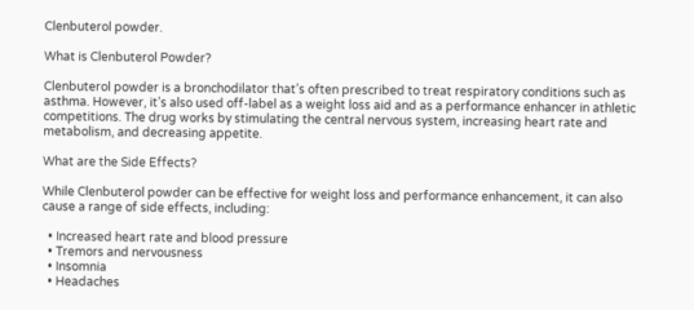Clenbuterol powder.

What is Clenbuterol Powder?

Clenbuterol powder is a bronchodilator that’s often prescribed to treat respiratory conditions such as asthma. However, it’s also used off-label as a weight loss aid and as a performance enhancer in athletic competitions. The drug works by stimulating the central nervous system, increasing heart rate and metabolism, and decreasing appetite.

What are the Side Effects?

While Clenbuterol powder can be effective for weight loss and performance enhancement, it can also cause a range of side effects, including:

  • Increased heart rate and blood pressure
  • Tremors and nervousness
  • Insomnia
  • Headaches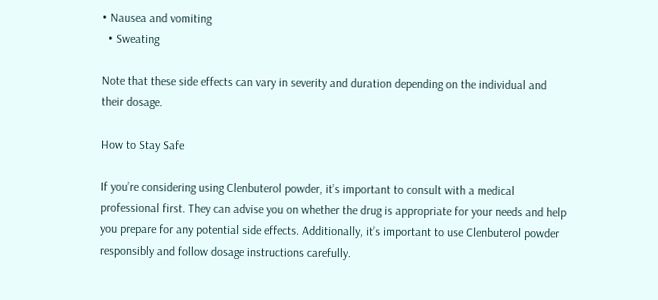• Nausea and vomiting
  • Sweating

Note that these side effects can vary in severity and duration depending on the individual and their dosage.

How to Stay Safe

If you’re considering using Clenbuterol powder, it’s important to consult with a medical professional first. They can advise you on whether the drug is appropriate for your needs and help you prepare for any potential side effects. Additionally, it’s important to use Clenbuterol powder responsibly and follow dosage instructions carefully.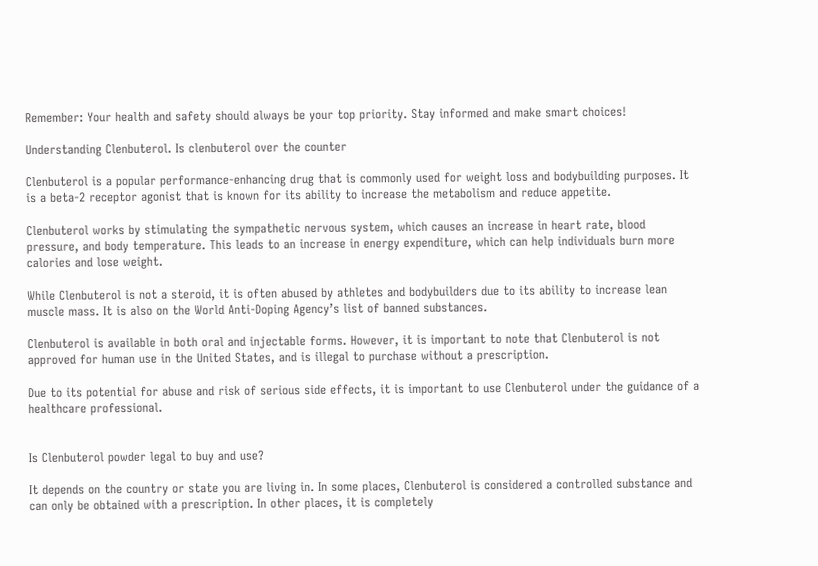Remember: Your health and safety should always be your top priority. Stay informed and make smart choices!

Understanding Clenbuterol. Is clenbuterol over the counter

Clenbuterol is a popular performance-enhancing drug that is commonly used for weight loss and bodybuilding purposes. It is a beta-2 receptor agonist that is known for its ability to increase the metabolism and reduce appetite.

Clenbuterol works by stimulating the sympathetic nervous system, which causes an increase in heart rate, blood pressure, and body temperature. This leads to an increase in energy expenditure, which can help individuals burn more calories and lose weight.

While Clenbuterol is not a steroid, it is often abused by athletes and bodybuilders due to its ability to increase lean muscle mass. It is also on the World Anti-Doping Agency’s list of banned substances.

Clenbuterol is available in both oral and injectable forms. However, it is important to note that Clenbuterol is not approved for human use in the United States, and is illegal to purchase without a prescription.

Due to its potential for abuse and risk of serious side effects, it is important to use Clenbuterol under the guidance of a healthcare professional.


Is Clenbuterol powder legal to buy and use?

It depends on the country or state you are living in. In some places, Clenbuterol is considered a controlled substance and can only be obtained with a prescription. In other places, it is completely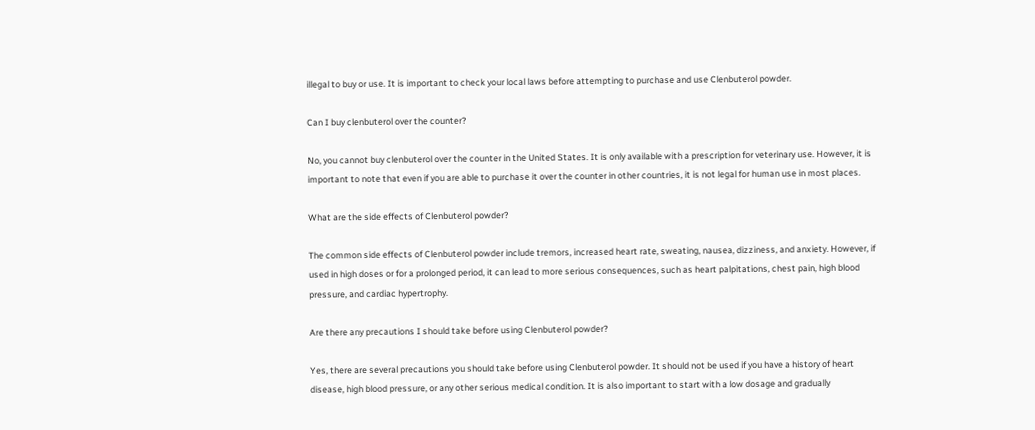illegal to buy or use. It is important to check your local laws before attempting to purchase and use Clenbuterol powder.

Can I buy clenbuterol over the counter?

No, you cannot buy clenbuterol over the counter in the United States. It is only available with a prescription for veterinary use. However, it is important to note that even if you are able to purchase it over the counter in other countries, it is not legal for human use in most places.

What are the side effects of Clenbuterol powder?

The common side effects of Clenbuterol powder include tremors, increased heart rate, sweating, nausea, dizziness, and anxiety. However, if used in high doses or for a prolonged period, it can lead to more serious consequences, such as heart palpitations, chest pain, high blood pressure, and cardiac hypertrophy.

Are there any precautions I should take before using Clenbuterol powder?

Yes, there are several precautions you should take before using Clenbuterol powder. It should not be used if you have a history of heart disease, high blood pressure, or any other serious medical condition. It is also important to start with a low dosage and gradually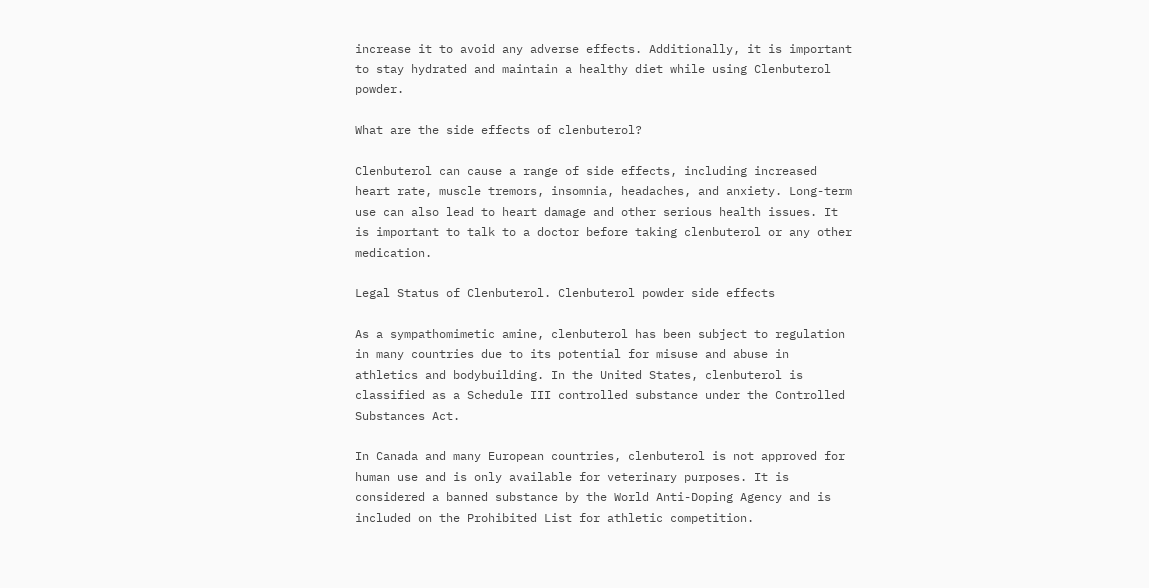increase it to avoid any adverse effects. Additionally, it is important to stay hydrated and maintain a healthy diet while using Clenbuterol powder.

What are the side effects of clenbuterol?

Clenbuterol can cause a range of side effects, including increased heart rate, muscle tremors, insomnia, headaches, and anxiety. Long-term use can also lead to heart damage and other serious health issues. It is important to talk to a doctor before taking clenbuterol or any other medication.

Legal Status of Clenbuterol. Clenbuterol powder side effects

As a sympathomimetic amine, clenbuterol has been subject to regulation in many countries due to its potential for misuse and abuse in athletics and bodybuilding. In the United States, clenbuterol is classified as a Schedule III controlled substance under the Controlled Substances Act.

In Canada and many European countries, clenbuterol is not approved for human use and is only available for veterinary purposes. It is considered a banned substance by the World Anti-Doping Agency and is included on the Prohibited List for athletic competition.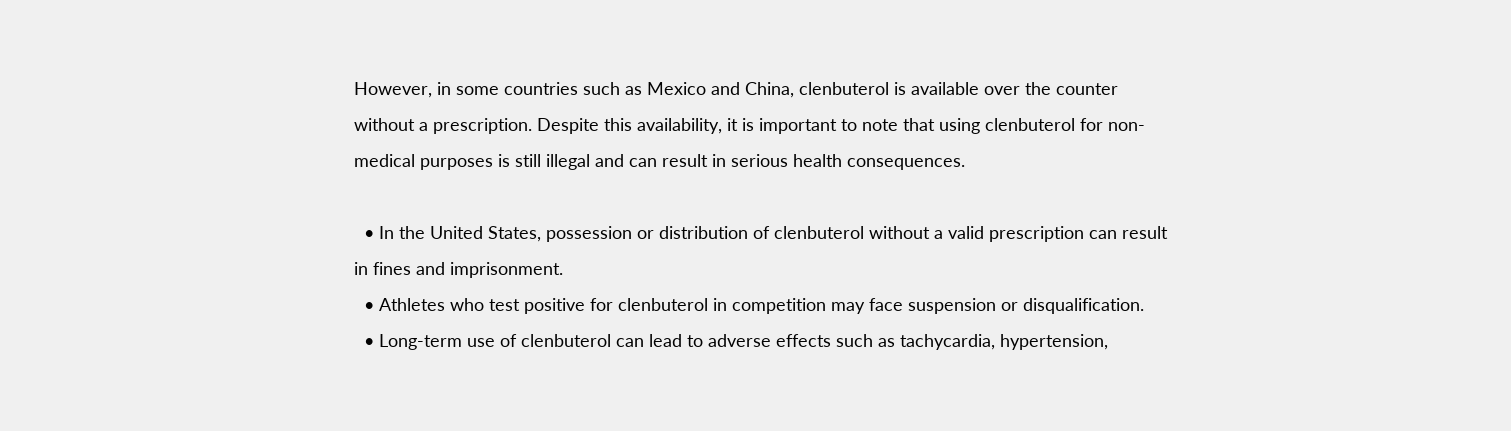However, in some countries such as Mexico and China, clenbuterol is available over the counter without a prescription. Despite this availability, it is important to note that using clenbuterol for non-medical purposes is still illegal and can result in serious health consequences.

  • In the United States, possession or distribution of clenbuterol without a valid prescription can result in fines and imprisonment.
  • Athletes who test positive for clenbuterol in competition may face suspension or disqualification.
  • Long-term use of clenbuterol can lead to adverse effects such as tachycardia, hypertension,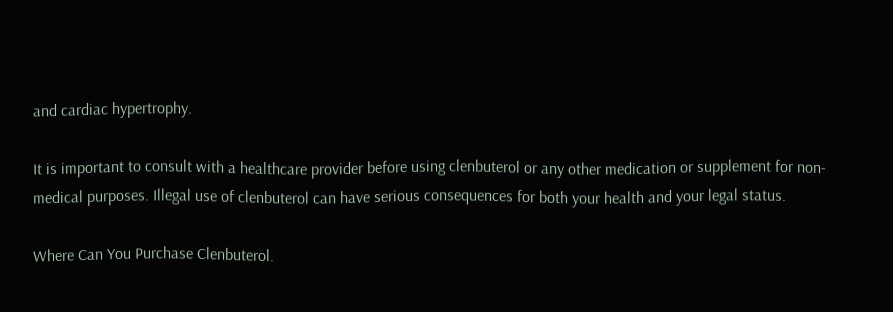and cardiac hypertrophy.

It is important to consult with a healthcare provider before using clenbuterol or any other medication or supplement for non-medical purposes. Illegal use of clenbuterol can have serious consequences for both your health and your legal status.

Where Can You Purchase Clenbuterol.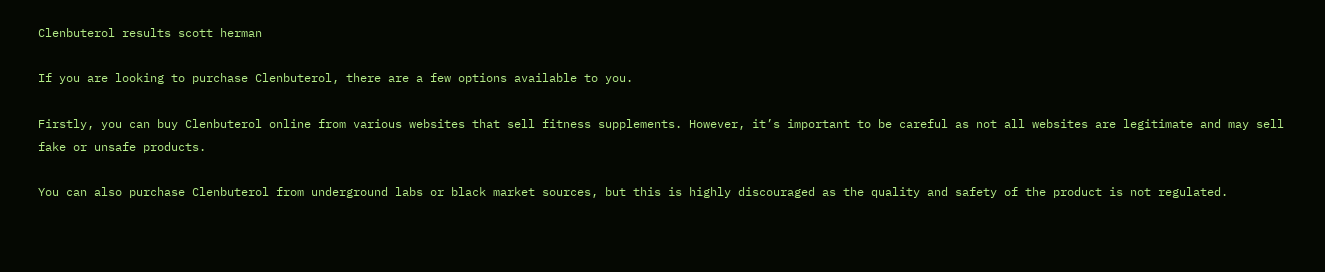Clenbuterol results scott herman

If you are looking to purchase Clenbuterol, there are a few options available to you.

Firstly, you can buy Clenbuterol online from various websites that sell fitness supplements. However, it’s important to be careful as not all websites are legitimate and may sell fake or unsafe products.

You can also purchase Clenbuterol from underground labs or black market sources, but this is highly discouraged as the quality and safety of the product is not regulated.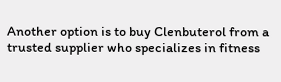Another option is to buy Clenbuterol from a trusted supplier who specializes in fitness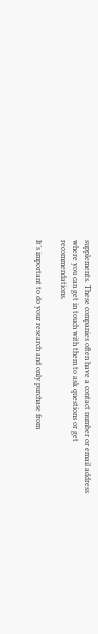supplements. These companies often have a contact number or email address where you can get in touch with them to ask questions or get recommendations.

It’s important to do your research and only purchase from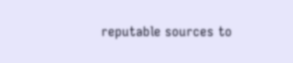reputable sources to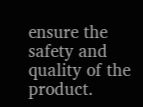ensure the safety and quality of the product.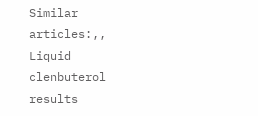Similar articles:,, Liquid clenbuterol results